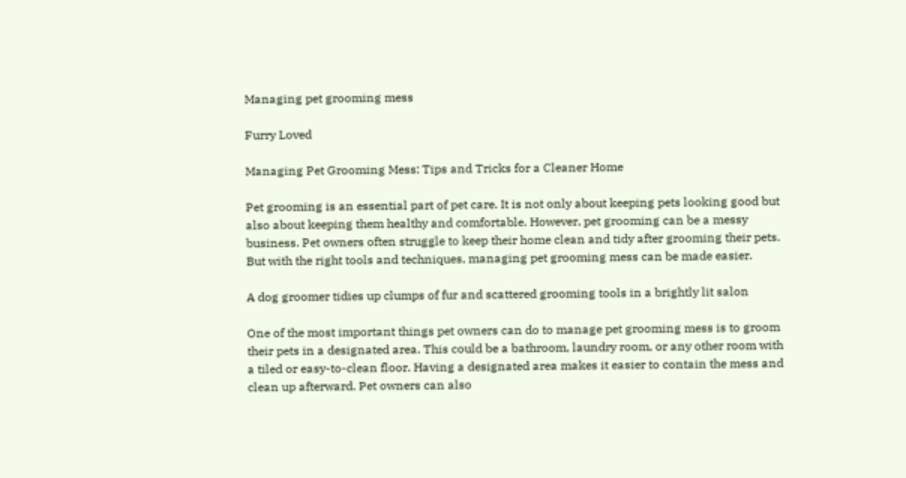Managing pet grooming mess

Furry Loved

Managing Pet Grooming Mess: Tips and Tricks for a Cleaner Home

Pet grooming is an essential part of pet care. It is not only about keeping pets looking good but also about keeping them healthy and comfortable. However, pet grooming can be a messy business. Pet owners often struggle to keep their home clean and tidy after grooming their pets. But with the right tools and techniques, managing pet grooming mess can be made easier.

A dog groomer tidies up clumps of fur and scattered grooming tools in a brightly lit salon

One of the most important things pet owners can do to manage pet grooming mess is to groom their pets in a designated area. This could be a bathroom, laundry room, or any other room with a tiled or easy-to-clean floor. Having a designated area makes it easier to contain the mess and clean up afterward. Pet owners can also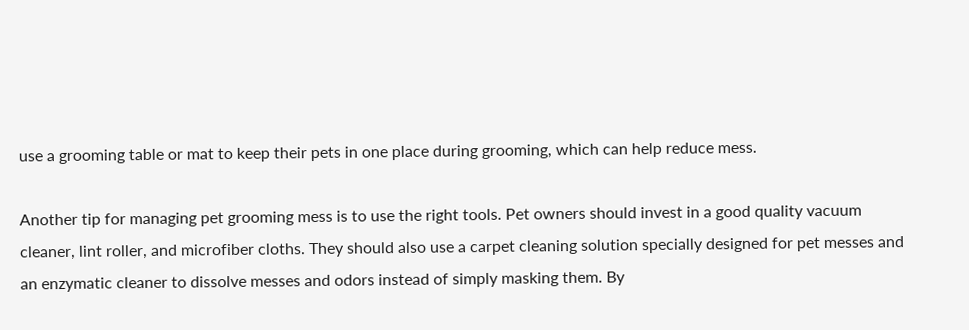use a grooming table or mat to keep their pets in one place during grooming, which can help reduce mess.

Another tip for managing pet grooming mess is to use the right tools. Pet owners should invest in a good quality vacuum cleaner, lint roller, and microfiber cloths. They should also use a carpet cleaning solution specially designed for pet messes and an enzymatic cleaner to dissolve messes and odors instead of simply masking them. By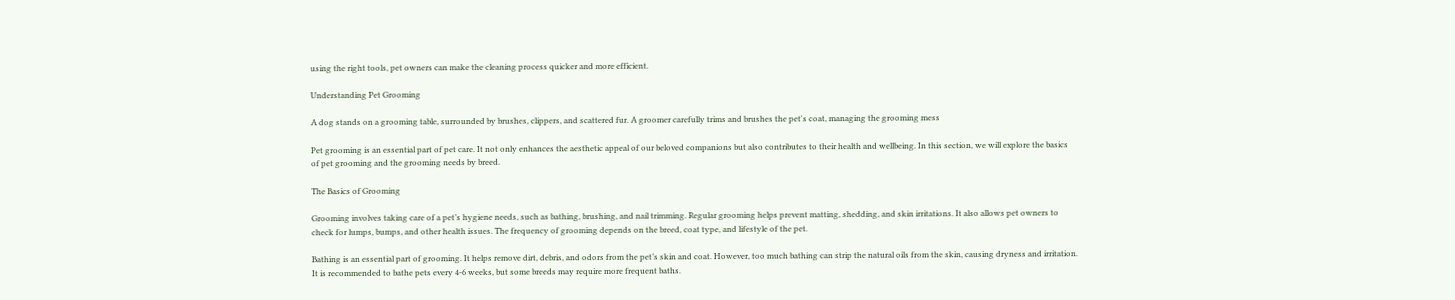using the right tools, pet owners can make the cleaning process quicker and more efficient.

Understanding Pet Grooming

A dog stands on a grooming table, surrounded by brushes, clippers, and scattered fur. A groomer carefully trims and brushes the pet's coat, managing the grooming mess

Pet grooming is an essential part of pet care. It not only enhances the aesthetic appeal of our beloved companions but also contributes to their health and wellbeing. In this section, we will explore the basics of pet grooming and the grooming needs by breed.

The Basics of Grooming

Grooming involves taking care of a pet’s hygiene needs, such as bathing, brushing, and nail trimming. Regular grooming helps prevent matting, shedding, and skin irritations. It also allows pet owners to check for lumps, bumps, and other health issues. The frequency of grooming depends on the breed, coat type, and lifestyle of the pet.

Bathing is an essential part of grooming. It helps remove dirt, debris, and odors from the pet’s skin and coat. However, too much bathing can strip the natural oils from the skin, causing dryness and irritation. It is recommended to bathe pets every 4-6 weeks, but some breeds may require more frequent baths.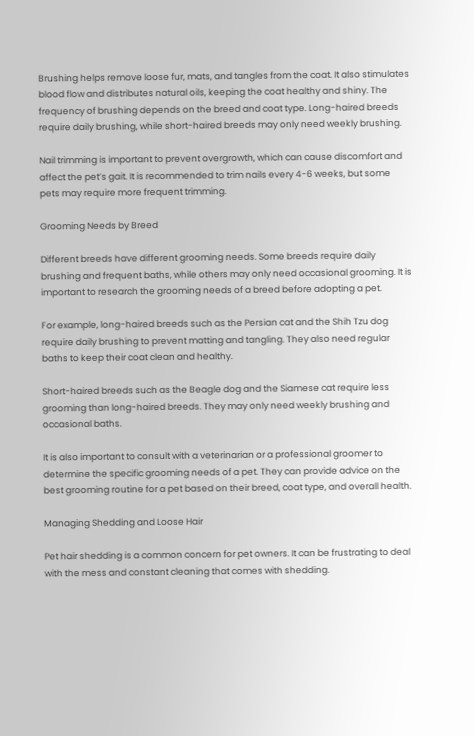Brushing helps remove loose fur, mats, and tangles from the coat. It also stimulates blood flow and distributes natural oils, keeping the coat healthy and shiny. The frequency of brushing depends on the breed and coat type. Long-haired breeds require daily brushing, while short-haired breeds may only need weekly brushing.

Nail trimming is important to prevent overgrowth, which can cause discomfort and affect the pet’s gait. It is recommended to trim nails every 4-6 weeks, but some pets may require more frequent trimming.

Grooming Needs by Breed

Different breeds have different grooming needs. Some breeds require daily brushing and frequent baths, while others may only need occasional grooming. It is important to research the grooming needs of a breed before adopting a pet.

For example, long-haired breeds such as the Persian cat and the Shih Tzu dog require daily brushing to prevent matting and tangling. They also need regular baths to keep their coat clean and healthy.

Short-haired breeds such as the Beagle dog and the Siamese cat require less grooming than long-haired breeds. They may only need weekly brushing and occasional baths.

It is also important to consult with a veterinarian or a professional groomer to determine the specific grooming needs of a pet. They can provide advice on the best grooming routine for a pet based on their breed, coat type, and overall health.

Managing Shedding and Loose Hair

Pet hair shedding is a common concern for pet owners. It can be frustrating to deal with the mess and constant cleaning that comes with shedding.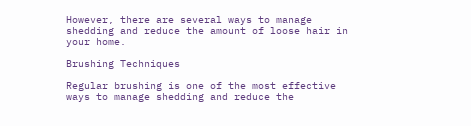However, there are several ways to manage shedding and reduce the amount of loose hair in your home.

Brushing Techniques

Regular brushing is one of the most effective ways to manage shedding and reduce the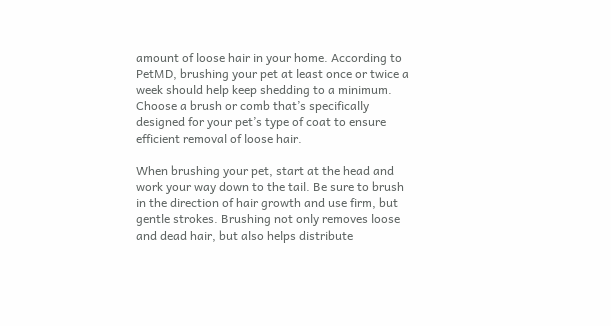amount of loose hair in your home. According to PetMD, brushing your pet at least once or twice a week should help keep shedding to a minimum. Choose a brush or comb that’s specifically designed for your pet’s type of coat to ensure efficient removal of loose hair.

When brushing your pet, start at the head and work your way down to the tail. Be sure to brush in the direction of hair growth and use firm, but gentle strokes. Brushing not only removes loose and dead hair, but also helps distribute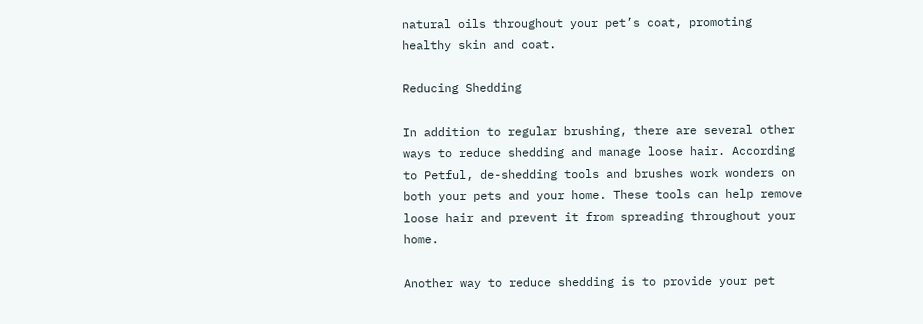natural oils throughout your pet’s coat, promoting healthy skin and coat.

Reducing Shedding

In addition to regular brushing, there are several other ways to reduce shedding and manage loose hair. According to Petful, de-shedding tools and brushes work wonders on both your pets and your home. These tools can help remove loose hair and prevent it from spreading throughout your home.

Another way to reduce shedding is to provide your pet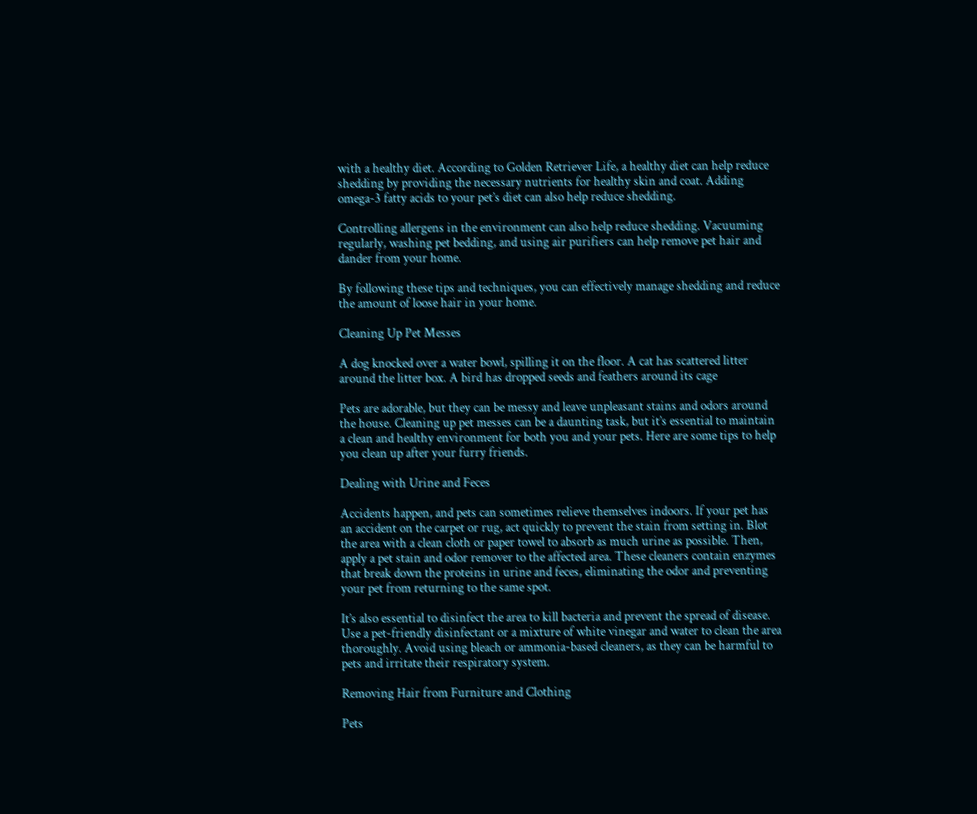with a healthy diet. According to Golden Retriever Life, a healthy diet can help reduce shedding by providing the necessary nutrients for healthy skin and coat. Adding omega-3 fatty acids to your pet’s diet can also help reduce shedding.

Controlling allergens in the environment can also help reduce shedding. Vacuuming regularly, washing pet bedding, and using air purifiers can help remove pet hair and dander from your home.

By following these tips and techniques, you can effectively manage shedding and reduce the amount of loose hair in your home.

Cleaning Up Pet Messes

A dog knocked over a water bowl, spilling it on the floor. A cat has scattered litter around the litter box. A bird has dropped seeds and feathers around its cage

Pets are adorable, but they can be messy and leave unpleasant stains and odors around the house. Cleaning up pet messes can be a daunting task, but it’s essential to maintain a clean and healthy environment for both you and your pets. Here are some tips to help you clean up after your furry friends.

Dealing with Urine and Feces

Accidents happen, and pets can sometimes relieve themselves indoors. If your pet has an accident on the carpet or rug, act quickly to prevent the stain from setting in. Blot the area with a clean cloth or paper towel to absorb as much urine as possible. Then, apply a pet stain and odor remover to the affected area. These cleaners contain enzymes that break down the proteins in urine and feces, eliminating the odor and preventing your pet from returning to the same spot.

It’s also essential to disinfect the area to kill bacteria and prevent the spread of disease. Use a pet-friendly disinfectant or a mixture of white vinegar and water to clean the area thoroughly. Avoid using bleach or ammonia-based cleaners, as they can be harmful to pets and irritate their respiratory system.

Removing Hair from Furniture and Clothing

Pets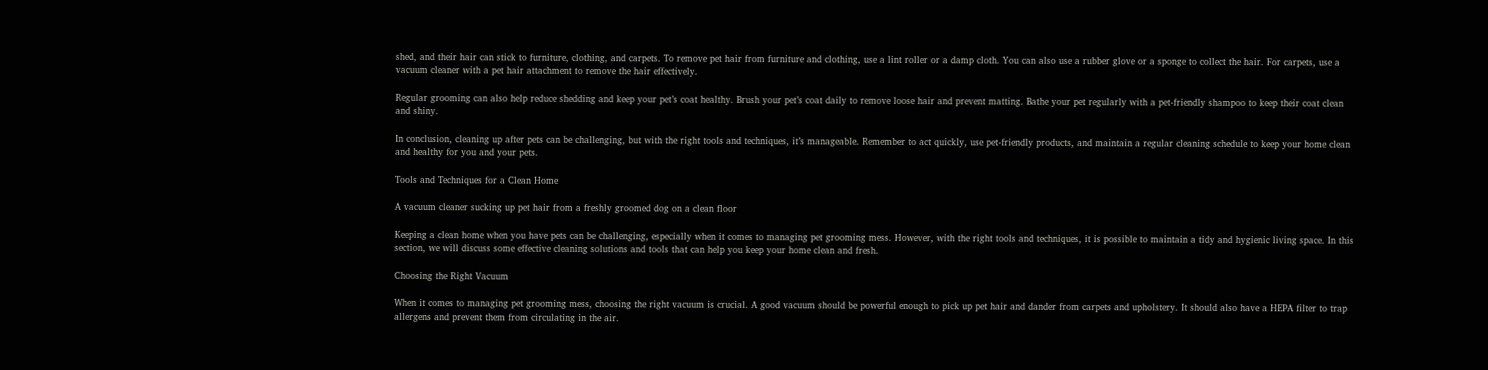shed, and their hair can stick to furniture, clothing, and carpets. To remove pet hair from furniture and clothing, use a lint roller or a damp cloth. You can also use a rubber glove or a sponge to collect the hair. For carpets, use a vacuum cleaner with a pet hair attachment to remove the hair effectively.

Regular grooming can also help reduce shedding and keep your pet’s coat healthy. Brush your pet’s coat daily to remove loose hair and prevent matting. Bathe your pet regularly with a pet-friendly shampoo to keep their coat clean and shiny.

In conclusion, cleaning up after pets can be challenging, but with the right tools and techniques, it’s manageable. Remember to act quickly, use pet-friendly products, and maintain a regular cleaning schedule to keep your home clean and healthy for you and your pets.

Tools and Techniques for a Clean Home

A vacuum cleaner sucking up pet hair from a freshly groomed dog on a clean floor

Keeping a clean home when you have pets can be challenging, especially when it comes to managing pet grooming mess. However, with the right tools and techniques, it is possible to maintain a tidy and hygienic living space. In this section, we will discuss some effective cleaning solutions and tools that can help you keep your home clean and fresh.

Choosing the Right Vacuum

When it comes to managing pet grooming mess, choosing the right vacuum is crucial. A good vacuum should be powerful enough to pick up pet hair and dander from carpets and upholstery. It should also have a HEPA filter to trap allergens and prevent them from circulating in the air.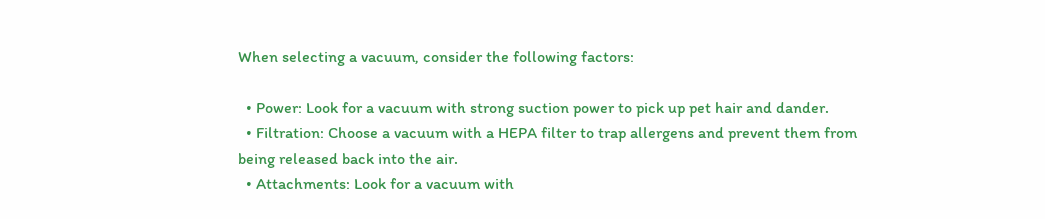When selecting a vacuum, consider the following factors:

  • Power: Look for a vacuum with strong suction power to pick up pet hair and dander.
  • Filtration: Choose a vacuum with a HEPA filter to trap allergens and prevent them from being released back into the air.
  • Attachments: Look for a vacuum with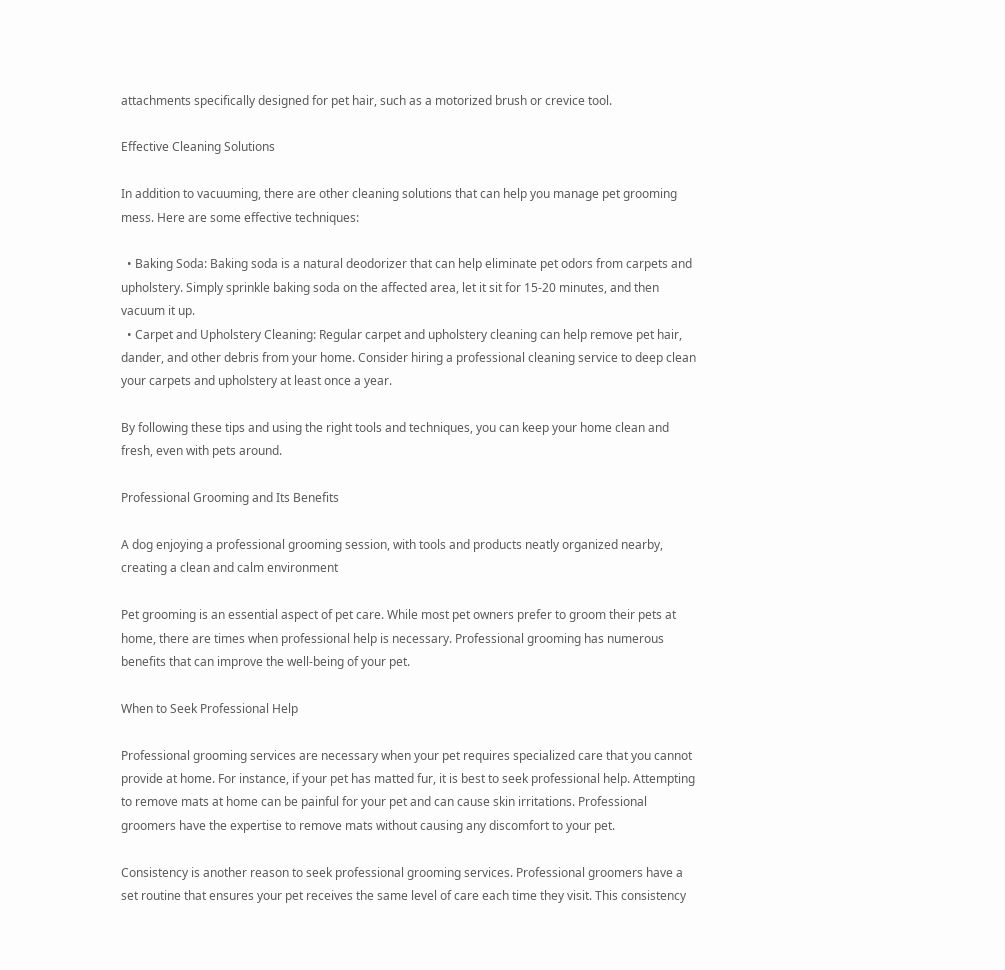attachments specifically designed for pet hair, such as a motorized brush or crevice tool.

Effective Cleaning Solutions

In addition to vacuuming, there are other cleaning solutions that can help you manage pet grooming mess. Here are some effective techniques:

  • Baking Soda: Baking soda is a natural deodorizer that can help eliminate pet odors from carpets and upholstery. Simply sprinkle baking soda on the affected area, let it sit for 15-20 minutes, and then vacuum it up.
  • Carpet and Upholstery Cleaning: Regular carpet and upholstery cleaning can help remove pet hair, dander, and other debris from your home. Consider hiring a professional cleaning service to deep clean your carpets and upholstery at least once a year.

By following these tips and using the right tools and techniques, you can keep your home clean and fresh, even with pets around.

Professional Grooming and Its Benefits

A dog enjoying a professional grooming session, with tools and products neatly organized nearby, creating a clean and calm environment

Pet grooming is an essential aspect of pet care. While most pet owners prefer to groom their pets at home, there are times when professional help is necessary. Professional grooming has numerous benefits that can improve the well-being of your pet.

When to Seek Professional Help

Professional grooming services are necessary when your pet requires specialized care that you cannot provide at home. For instance, if your pet has matted fur, it is best to seek professional help. Attempting to remove mats at home can be painful for your pet and can cause skin irritations. Professional groomers have the expertise to remove mats without causing any discomfort to your pet.

Consistency is another reason to seek professional grooming services. Professional groomers have a set routine that ensures your pet receives the same level of care each time they visit. This consistency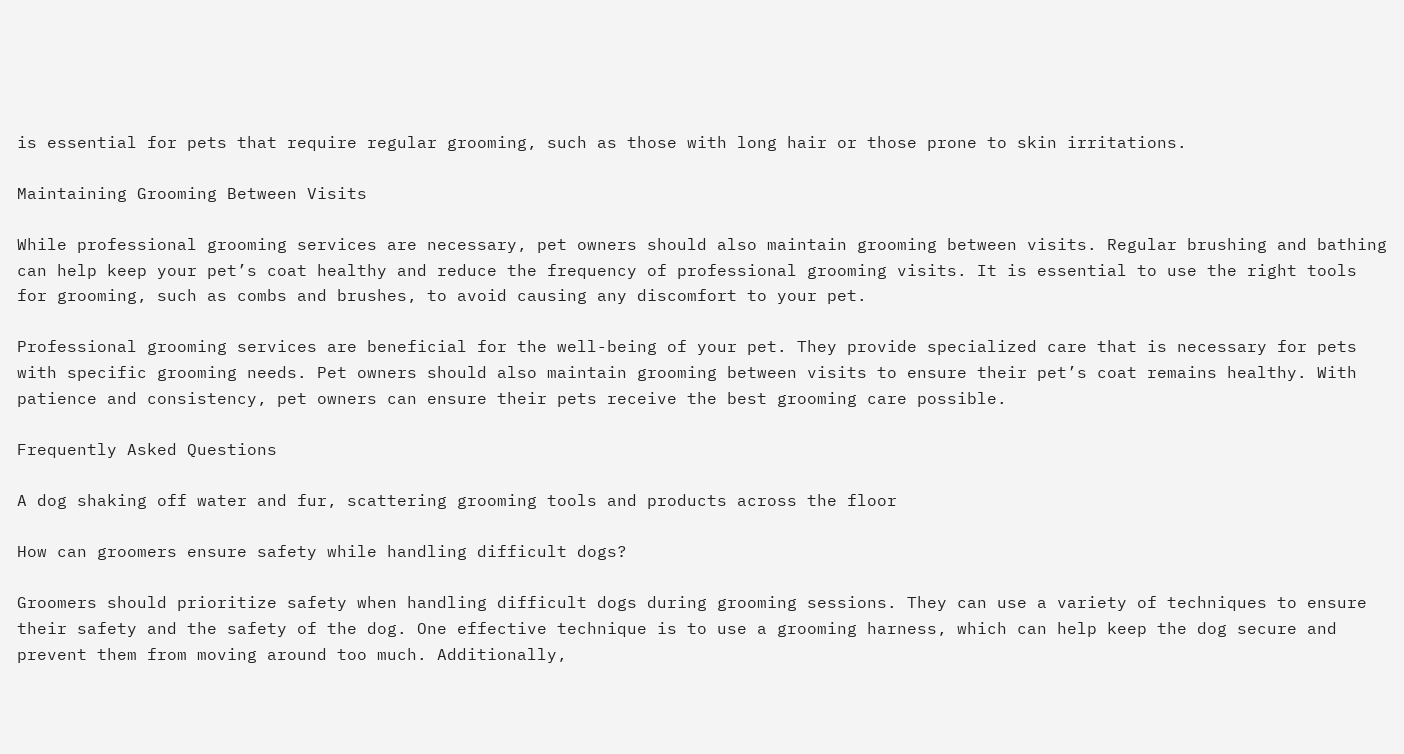is essential for pets that require regular grooming, such as those with long hair or those prone to skin irritations.

Maintaining Grooming Between Visits

While professional grooming services are necessary, pet owners should also maintain grooming between visits. Regular brushing and bathing can help keep your pet’s coat healthy and reduce the frequency of professional grooming visits. It is essential to use the right tools for grooming, such as combs and brushes, to avoid causing any discomfort to your pet.

Professional grooming services are beneficial for the well-being of your pet. They provide specialized care that is necessary for pets with specific grooming needs. Pet owners should also maintain grooming between visits to ensure their pet’s coat remains healthy. With patience and consistency, pet owners can ensure their pets receive the best grooming care possible.

Frequently Asked Questions

A dog shaking off water and fur, scattering grooming tools and products across the floor

How can groomers ensure safety while handling difficult dogs?

Groomers should prioritize safety when handling difficult dogs during grooming sessions. They can use a variety of techniques to ensure their safety and the safety of the dog. One effective technique is to use a grooming harness, which can help keep the dog secure and prevent them from moving around too much. Additionally,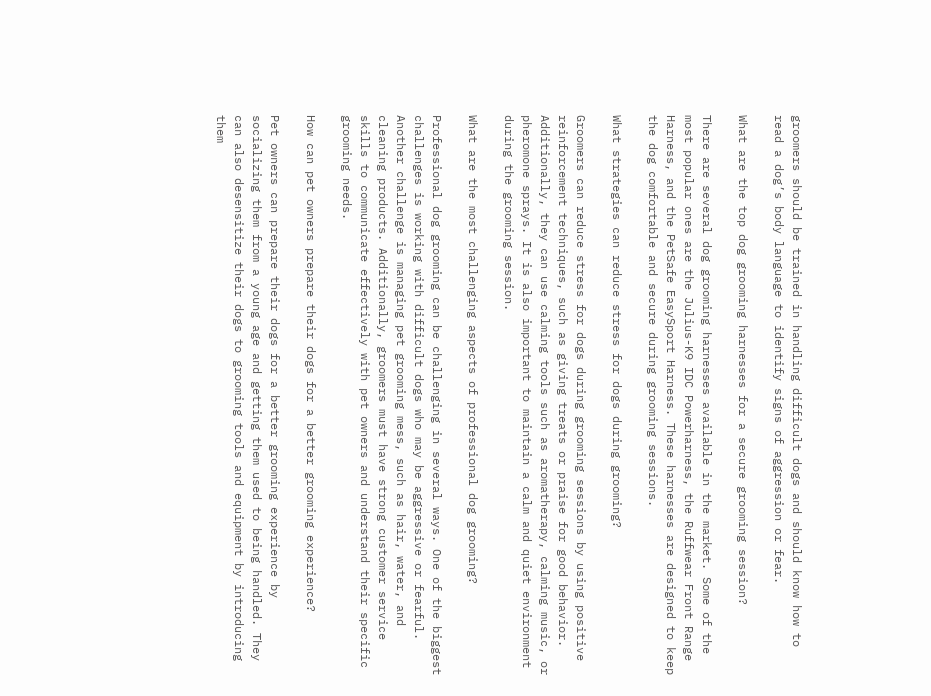groomers should be trained in handling difficult dogs and should know how to read a dog’s body language to identify signs of aggression or fear.

What are the top dog grooming harnesses for a secure grooming session?

There are several dog grooming harnesses available in the market. Some of the most popular ones are the Julius-K9 IDC Powerharness, the Ruffwear Front Range Harness, and the PetSafe EasySport Harness. These harnesses are designed to keep the dog comfortable and secure during grooming sessions.

What strategies can reduce stress for dogs during grooming?

Groomers can reduce stress for dogs during grooming sessions by using positive reinforcement techniques, such as giving treats or praise for good behavior. Additionally, they can use calming tools such as aromatherapy, calming music, or pheromone sprays. It is also important to maintain a calm and quiet environment during the grooming session.

What are the most challenging aspects of professional dog grooming?

Professional dog grooming can be challenging in several ways. One of the biggest challenges is working with difficult dogs who may be aggressive or fearful. Another challenge is managing pet grooming mess, such as hair, water, and cleaning products. Additionally, groomers must have strong customer service skills to communicate effectively with pet owners and understand their specific grooming needs.

How can pet owners prepare their dogs for a better grooming experience?

Pet owners can prepare their dogs for a better grooming experience by socializing them from a young age and getting them used to being handled. They can also desensitize their dogs to grooming tools and equipment by introducing them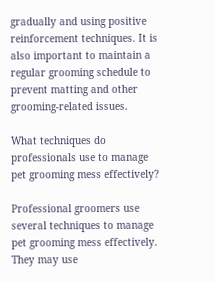gradually and using positive reinforcement techniques. It is also important to maintain a regular grooming schedule to prevent matting and other grooming-related issues.

What techniques do professionals use to manage pet grooming mess effectively?

Professional groomers use several techniques to manage pet grooming mess effectively. They may use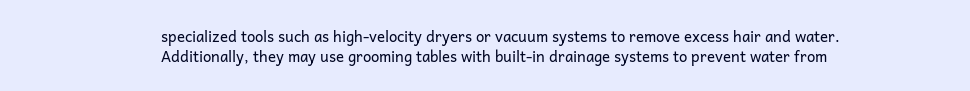specialized tools such as high-velocity dryers or vacuum systems to remove excess hair and water. Additionally, they may use grooming tables with built-in drainage systems to prevent water from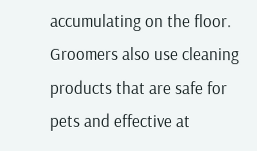accumulating on the floor. Groomers also use cleaning products that are safe for pets and effective at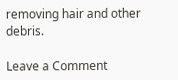removing hair and other debris.

Leave a Comment